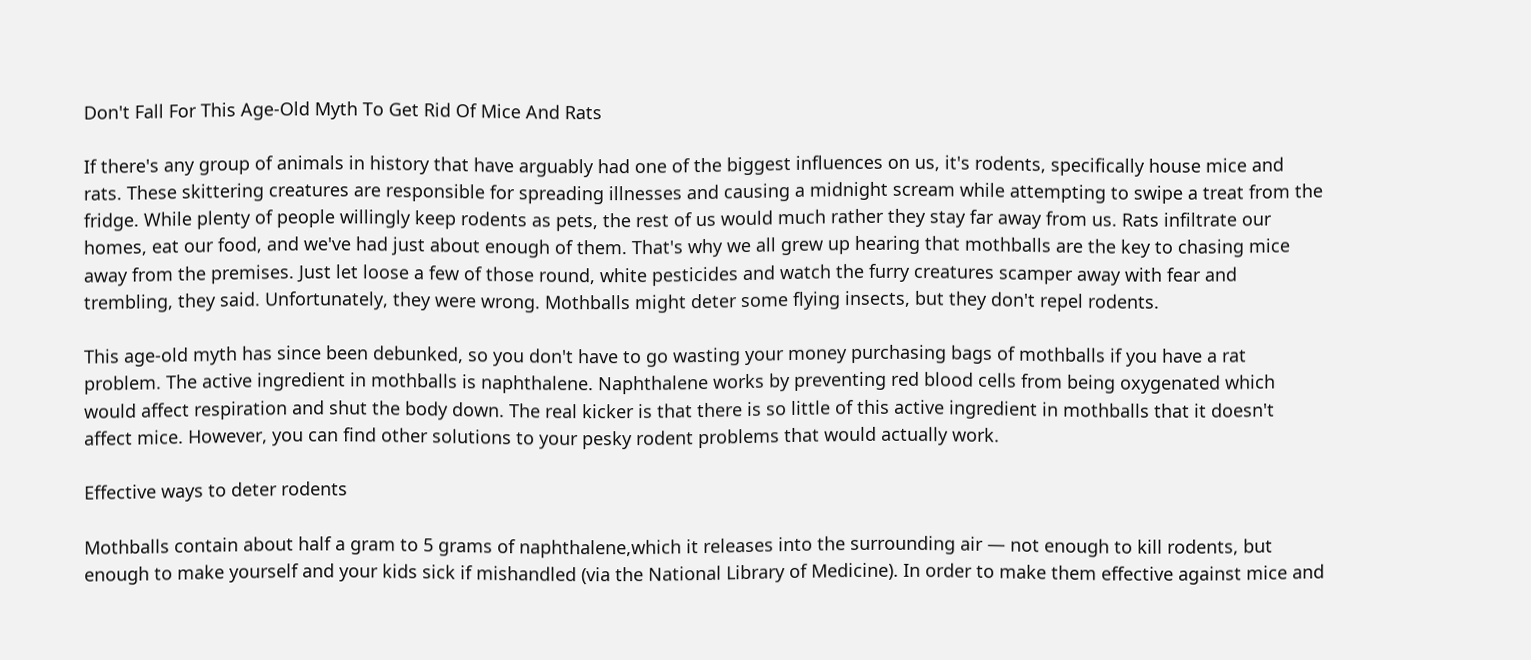Don't Fall For This Age-Old Myth To Get Rid Of Mice And Rats

If there's any group of animals in history that have arguably had one of the biggest influences on us, it's rodents, specifically house mice and rats. These skittering creatures are responsible for spreading illnesses and causing a midnight scream while attempting to swipe a treat from the fridge. While plenty of people willingly keep rodents as pets, the rest of us would much rather they stay far away from us. Rats infiltrate our homes, eat our food, and we've had just about enough of them. That's why we all grew up hearing that mothballs are the key to chasing mice away from the premises. Just let loose a few of those round, white pesticides and watch the furry creatures scamper away with fear and trembling, they said. Unfortunately, they were wrong. Mothballs might deter some flying insects, but they don't repel rodents.

This age-old myth has since been debunked, so you don't have to go wasting your money purchasing bags of mothballs if you have a rat problem. The active ingredient in mothballs is naphthalene. Naphthalene works by preventing red blood cells from being oxygenated which would affect respiration and shut the body down. The real kicker is that there is so little of this active ingredient in mothballs that it doesn't affect mice. However, you can find other solutions to your pesky rodent problems that would actually work.

Effective ways to deter rodents

Mothballs contain about half a gram to 5 grams of naphthalene,which it releases into the surrounding air — not enough to kill rodents, but enough to make yourself and your kids sick if mishandled (via the National Library of Medicine). In order to make them effective against mice and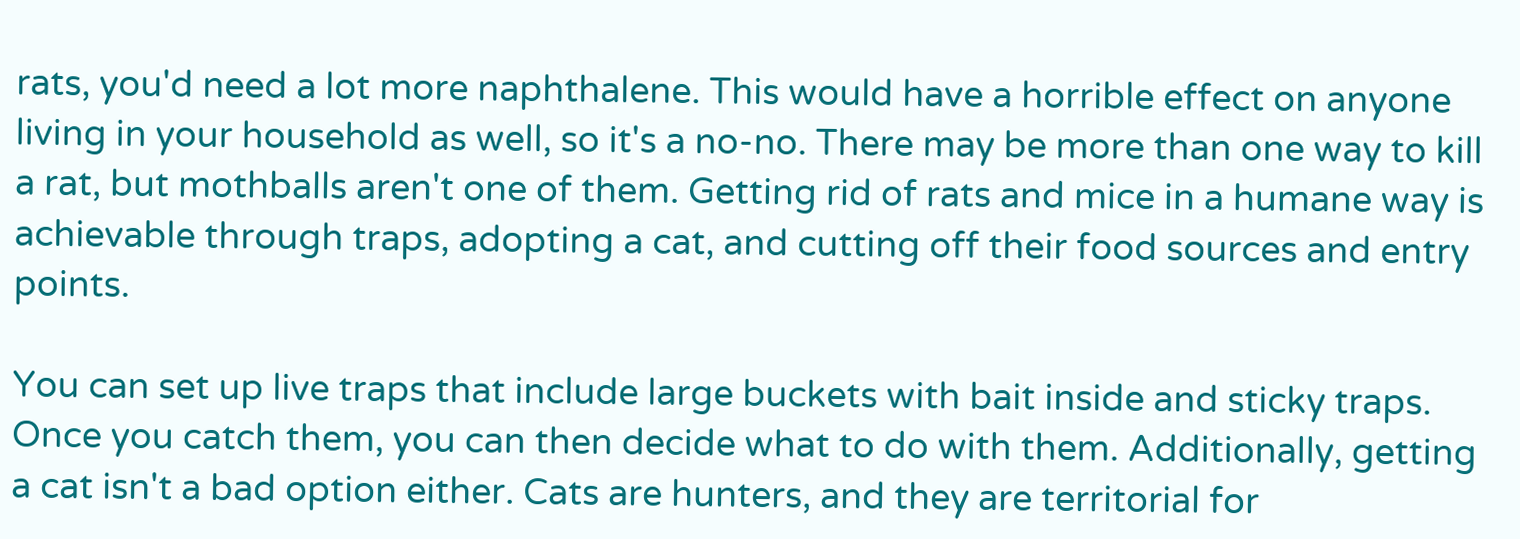rats, you'd need a lot more naphthalene. This would have a horrible effect on anyone living in your household as well, so it's a no-no. There may be more than one way to kill a rat, but mothballs aren't one of them. Getting rid of rats and mice in a humane way is achievable through traps, adopting a cat, and cutting off their food sources and entry points.

You can set up live traps that include large buckets with bait inside and sticky traps. Once you catch them, you can then decide what to do with them. Additionally, getting a cat isn't a bad option either. Cats are hunters, and they are territorial for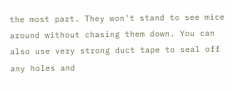the most part. They won't stand to see mice around without chasing them down. You can also use very strong duct tape to seal off any holes and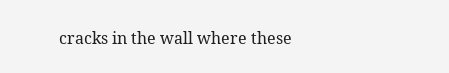cracks in the wall where these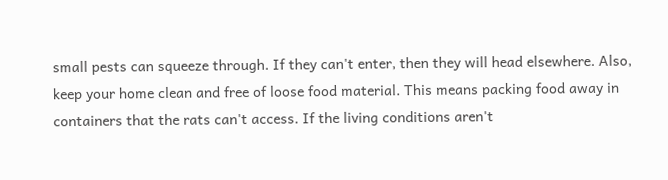small pests can squeeze through. If they can't enter, then they will head elsewhere. Also, keep your home clean and free of loose food material. This means packing food away in containers that the rats can't access. If the living conditions aren't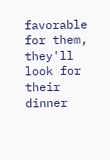favorable for them, they'll look for their dinner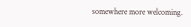somewhere more welcoming.